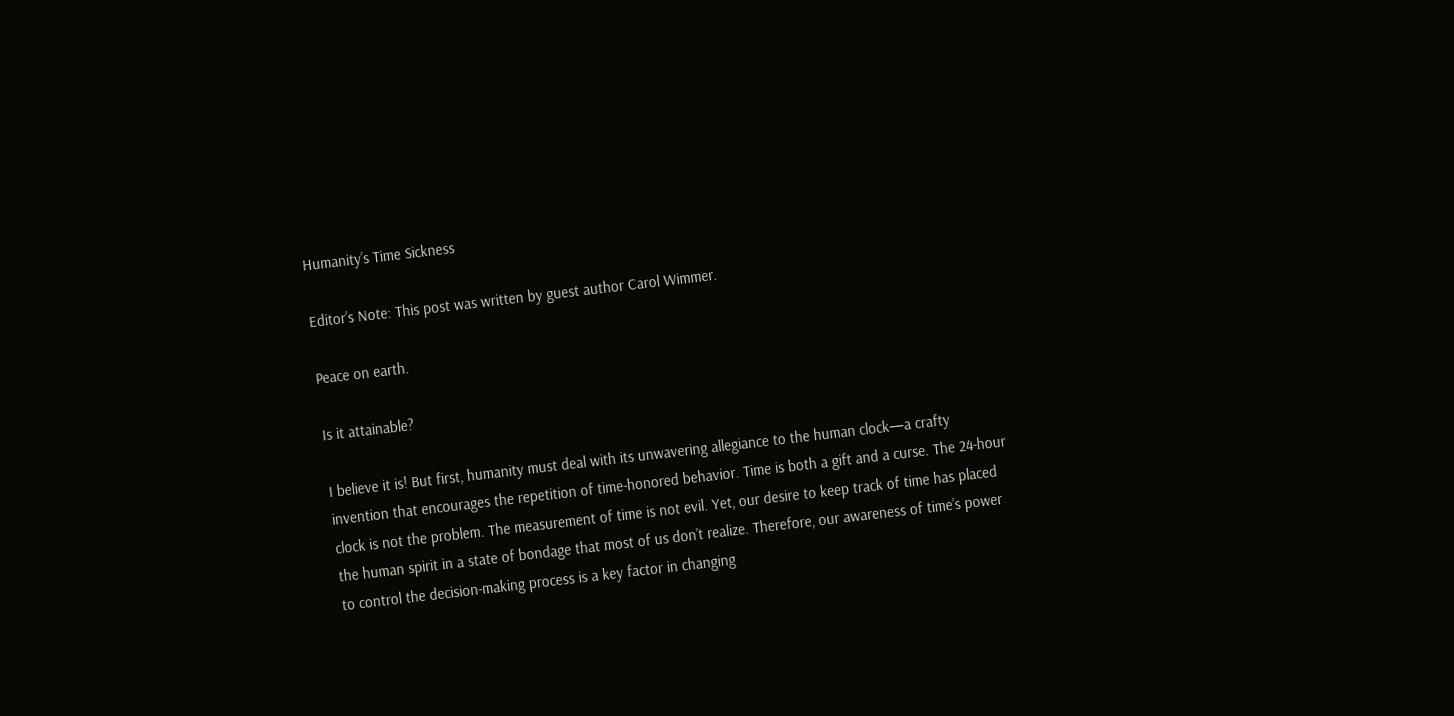Humanity’s Time Sickness

Editor’s Note: This post was written by guest author Carol Wimmer.

Peace on earth.

Is it attainable?

I believe it is! But first, humanity must deal with its unwavering allegiance to the human clock—a crafty invention that encourages the repetition of time-honored behavior. Time is both a gift and a curse. The 24-hour clock is not the problem. The measurement of time is not evil. Yet, our desire to keep track of time has placed the human spirit in a state of bondage that most of us don’t realize. Therefore, our awareness of time’s power to control the decision-making process is a key factor in changing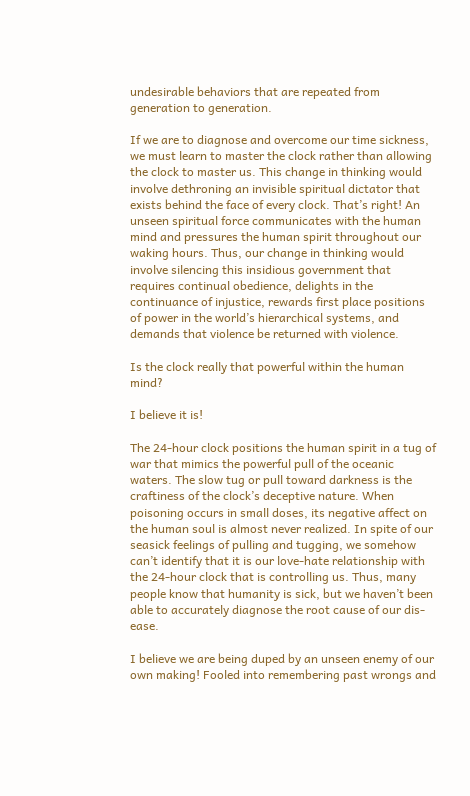undesirable behaviors that are repeated from generation to generation.

If we are to diagnose and overcome our time sickness, we must learn to master the clock rather than allowing the clock to master us. This change in thinking would involve dethroning an invisible spiritual dictator that exists behind the face of every clock. That’s right! An unseen spiritual force communicates with the human mind and pressures the human spirit throughout our waking hours. Thus, our change in thinking would involve silencing this insidious government that requires continual obedience, delights in the continuance of injustice, rewards first place positions of power in the world’s hierarchical systems, and demands that violence be returned with violence.

Is the clock really that powerful within the human mind?

I believe it is!

The 24-hour clock positions the human spirit in a tug of war that mimics the powerful pull of the oceanic waters. The slow tug or pull toward darkness is the craftiness of the clock’s deceptive nature. When poisoning occurs in small doses, its negative affect on the human soul is almost never realized. In spite of our seasick feelings of pulling and tugging, we somehow can’t identify that it is our love-hate relationship with the 24-hour clock that is controlling us. Thus, many people know that humanity is sick, but we haven’t been able to accurately diagnose the root cause of our dis-ease.

I believe we are being duped by an unseen enemy of our own making! Fooled into remembering past wrongs and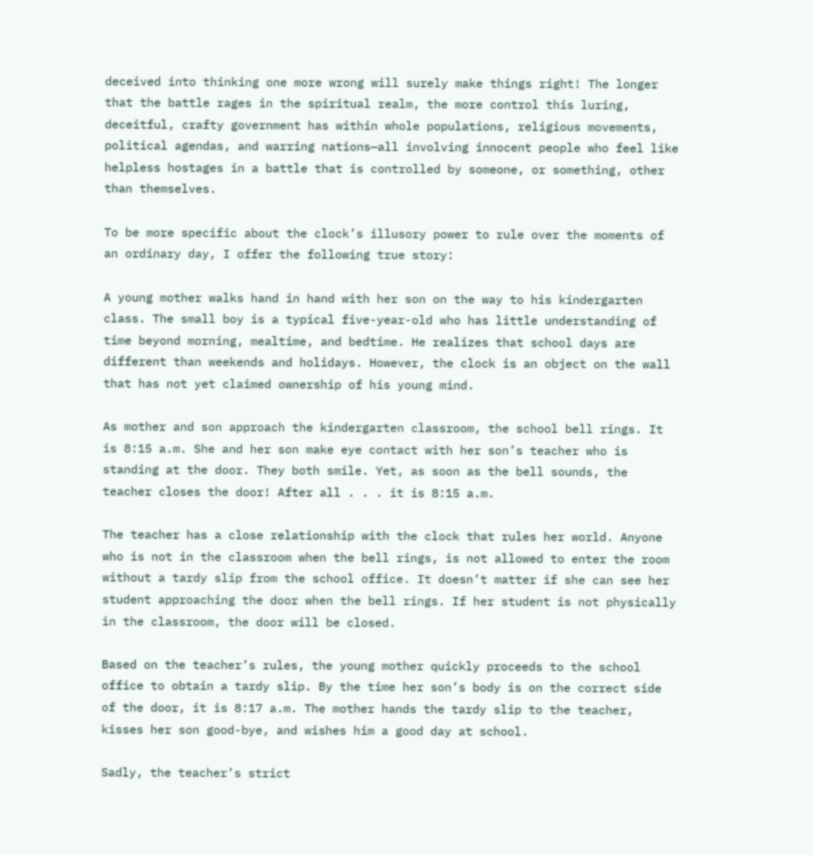deceived into thinking one more wrong will surely make things right! The longer that the battle rages in the spiritual realm, the more control this luring, deceitful, crafty government has within whole populations, religious movements, political agendas, and warring nations—all involving innocent people who feel like helpless hostages in a battle that is controlled by someone, or something, other than themselves.

To be more specific about the clock’s illusory power to rule over the moments of an ordinary day, I offer the following true story:

A young mother walks hand in hand with her son on the way to his kindergarten class. The small boy is a typical five-year-old who has little understanding of time beyond morning, mealtime, and bedtime. He realizes that school days are different than weekends and holidays. However, the clock is an object on the wall that has not yet claimed ownership of his young mind.

As mother and son approach the kindergarten classroom, the school bell rings. It is 8:15 a.m. She and her son make eye contact with her son’s teacher who is standing at the door. They both smile. Yet, as soon as the bell sounds, the teacher closes the door! After all . . . it is 8:15 a.m.

The teacher has a close relationship with the clock that rules her world. Anyone who is not in the classroom when the bell rings, is not allowed to enter the room without a tardy slip from the school office. It doesn’t matter if she can see her student approaching the door when the bell rings. If her student is not physically in the classroom, the door will be closed.

Based on the teacher’s rules, the young mother quickly proceeds to the school office to obtain a tardy slip. By the time her son’s body is on the correct side of the door, it is 8:17 a.m. The mother hands the tardy slip to the teacher, kisses her son good-bye, and wishes him a good day at school.

Sadly, the teacher’s strict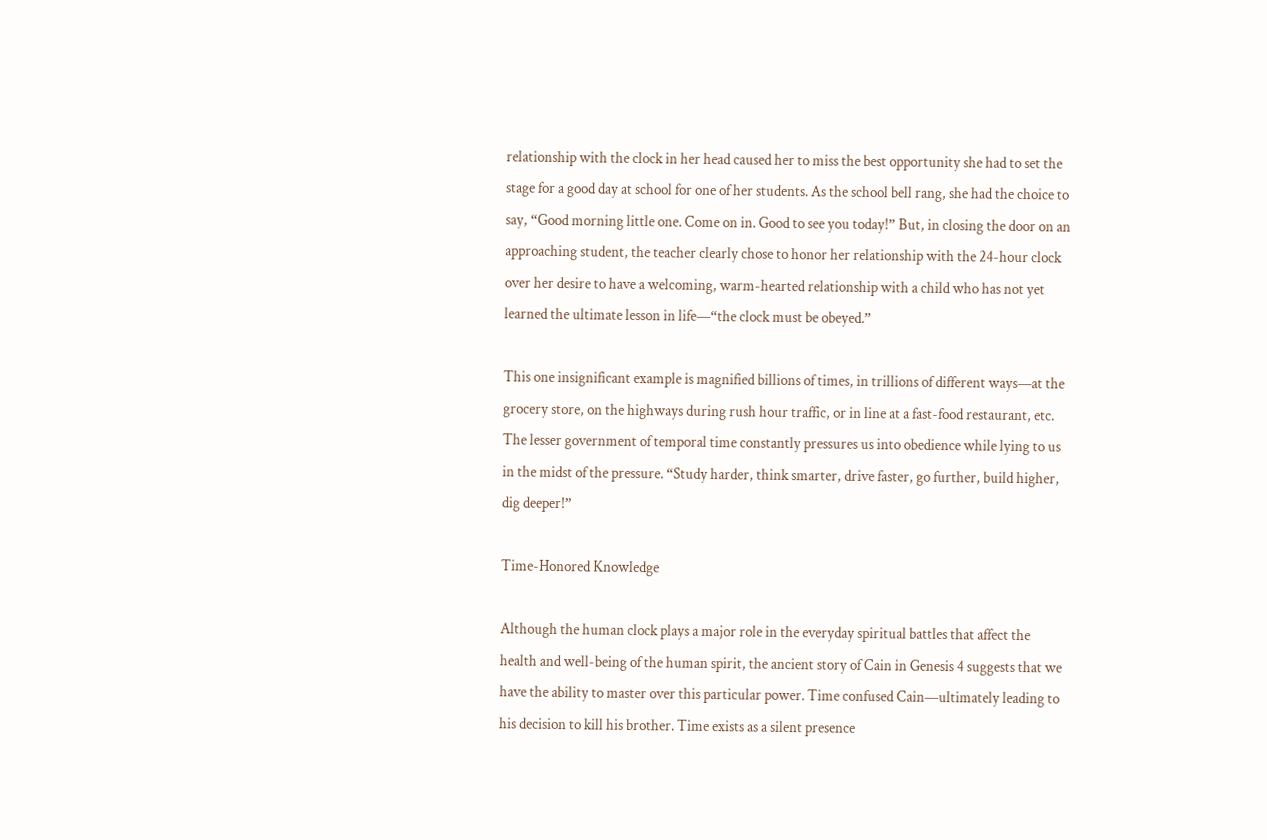relationship with the clock in her head caused her to miss the best opportunity she had to set the stage for a good day at school for one of her students. As the school bell rang, she had the choice to say, “Good morning little one. Come on in. Good to see you today!” But, in closing the door on an approaching student, the teacher clearly chose to honor her relationship with the 24-hour clock over her desire to have a welcoming, warm-hearted relationship with a child who has not yet learned the ultimate lesson in life—“the clock must be obeyed.”

This one insignificant example is magnified billions of times, in trillions of different ways—at the grocery store, on the highways during rush hour traffic, or in line at a fast-food restaurant, etc. The lesser government of temporal time constantly pressures us into obedience while lying to us in the midst of the pressure. “Study harder, think smarter, drive faster, go further, build higher, dig deeper!”

Time-Honored Knowledge

Although the human clock plays a major role in the everyday spiritual battles that affect the health and well-being of the human spirit, the ancient story of Cain in Genesis 4 suggests that we have the ability to master over this particular power. Time confused Cain—ultimately leading to his decision to kill his brother. Time exists as a silent presence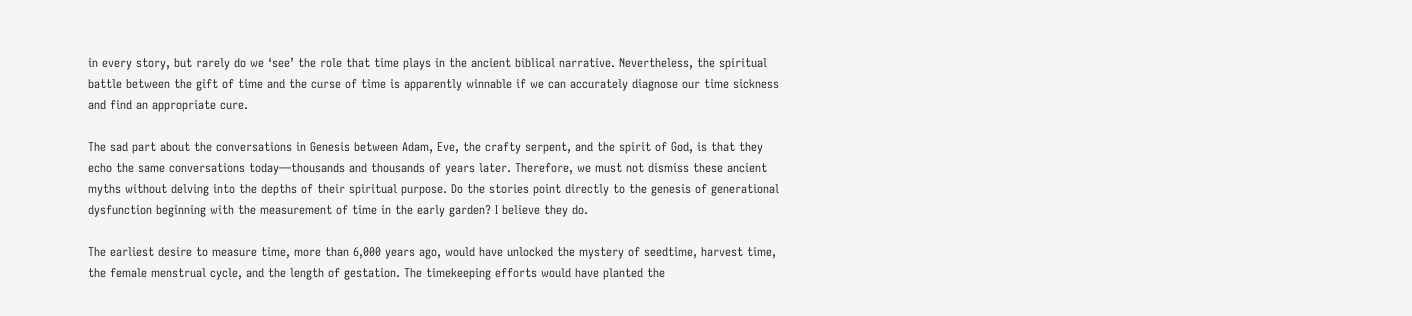in every story, but rarely do we ‘see’ the role that time plays in the ancient biblical narrative. Nevertheless, the spiritual battle between the gift of time and the curse of time is apparently winnable if we can accurately diagnose our time sickness and find an appropriate cure.

The sad part about the conversations in Genesis between Adam, Eve, the crafty serpent, and the spirit of God, is that they echo the same conversations today—thousands and thousands of years later. Therefore, we must not dismiss these ancient myths without delving into the depths of their spiritual purpose. Do the stories point directly to the genesis of generational dysfunction beginning with the measurement of time in the early garden? I believe they do.

The earliest desire to measure time, more than 6,000 years ago, would have unlocked the mystery of seedtime, harvest time, the female menstrual cycle, and the length of gestation. The timekeeping efforts would have planted the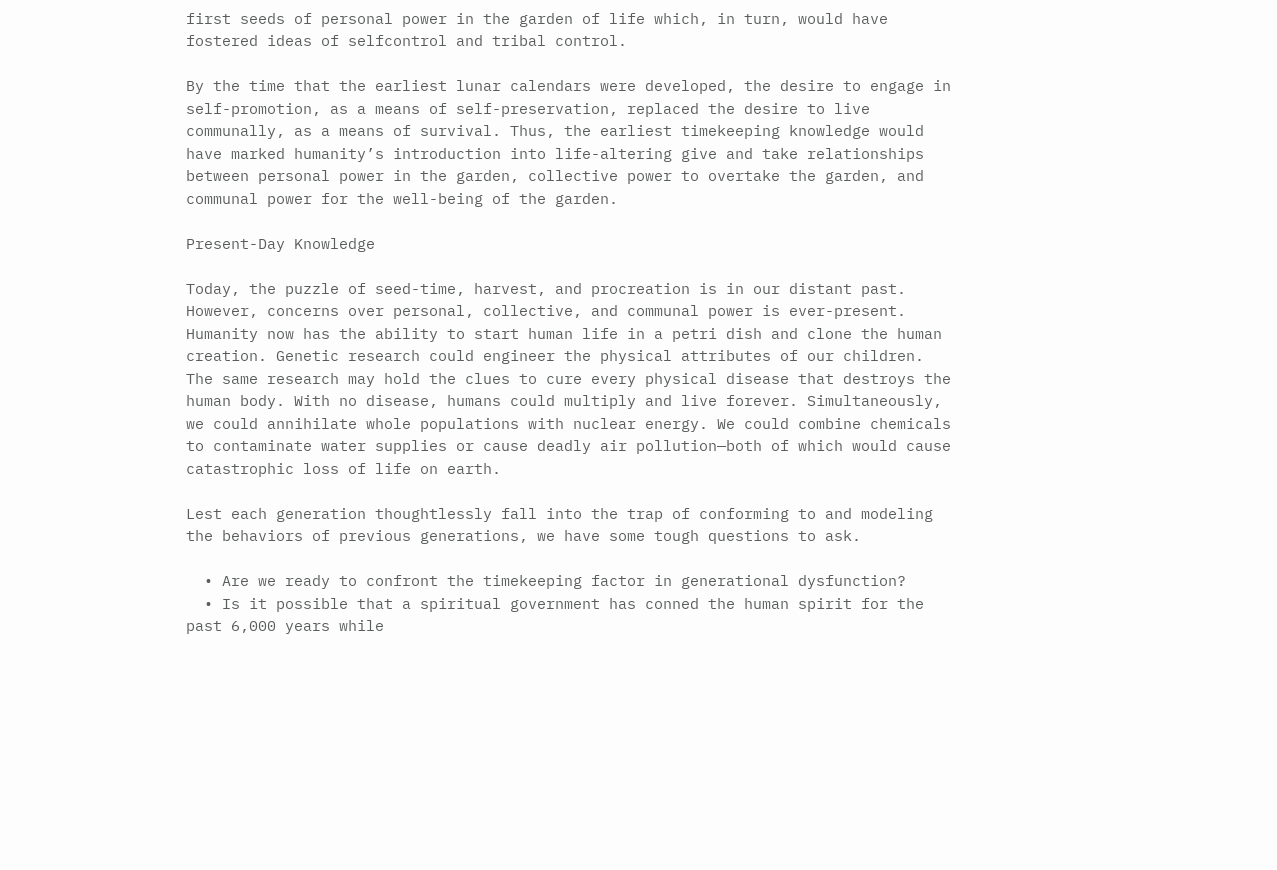first seeds of personal power in the garden of life which, in turn, would have fostered ideas of selfcontrol and tribal control.

By the time that the earliest lunar calendars were developed, the desire to engage in self-promotion, as a means of self-preservation, replaced the desire to live communally, as a means of survival. Thus, the earliest timekeeping knowledge would have marked humanity’s introduction into life-altering give and take relationships between personal power in the garden, collective power to overtake the garden, and communal power for the well-being of the garden.

Present-Day Knowledge

Today, the puzzle of seed-time, harvest, and procreation is in our distant past. However, concerns over personal, collective, and communal power is ever-present. Humanity now has the ability to start human life in a petri dish and clone the human creation. Genetic research could engineer the physical attributes of our children. The same research may hold the clues to cure every physical disease that destroys the human body. With no disease, humans could multiply and live forever. Simultaneously, we could annihilate whole populations with nuclear energy. We could combine chemicals to contaminate water supplies or cause deadly air pollution—both of which would cause catastrophic loss of life on earth.

Lest each generation thoughtlessly fall into the trap of conforming to and modeling the behaviors of previous generations, we have some tough questions to ask.

  • Are we ready to confront the timekeeping factor in generational dysfunction?
  • Is it possible that a spiritual government has conned the human spirit for the past 6,000 years while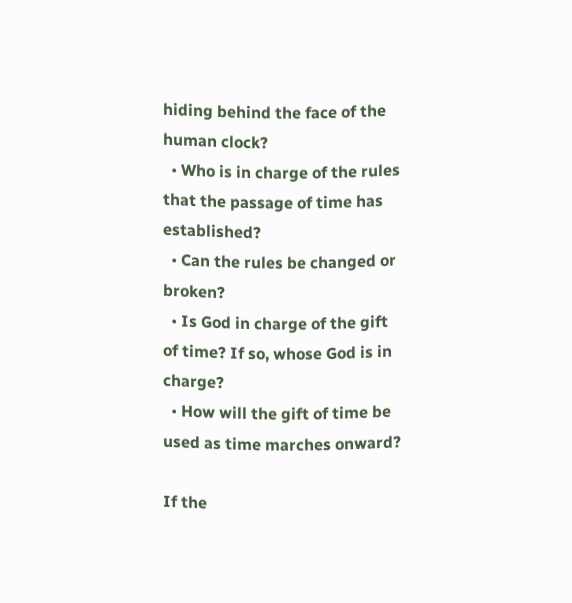hiding behind the face of the human clock?
  • Who is in charge of the rules that the passage of time has established?
  • Can the rules be changed or broken?
  • Is God in charge of the gift of time? If so, whose God is in charge?
  • How will the gift of time be used as time marches onward?

If the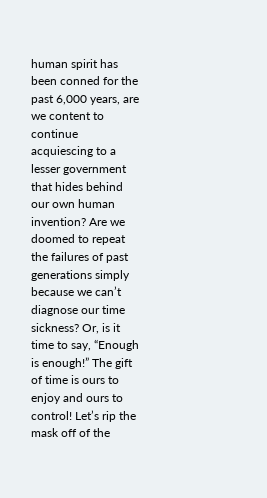human spirit has been conned for the past 6,000 years, are we content to continue acquiescing to a lesser government that hides behind our own human invention? Are we doomed to repeat the failures of past generations simply because we can’t diagnose our time sickness? Or, is it time to say, “Enough is enough!” The gift of time is ours to enjoy and ours to control! Let’s rip the mask off of the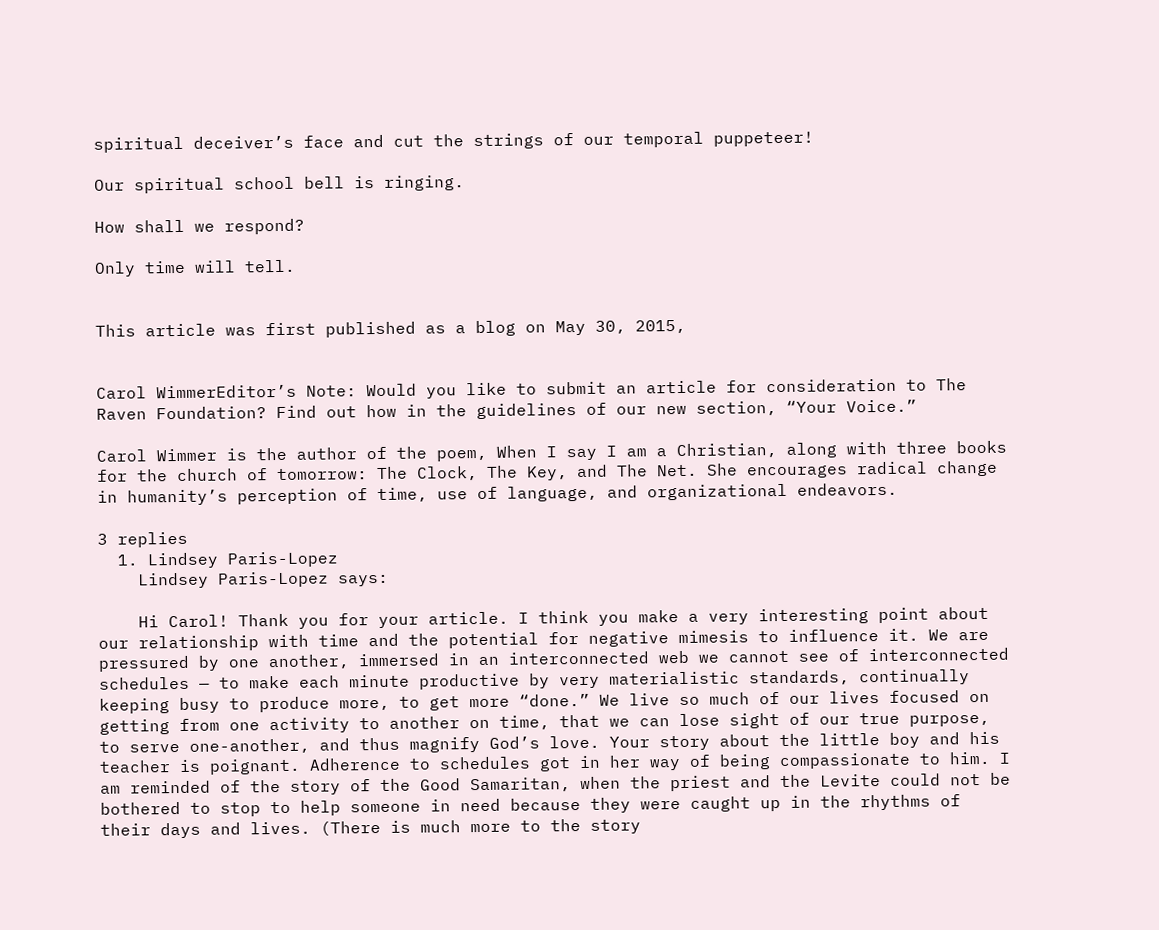spiritual deceiver’s face and cut the strings of our temporal puppeteer!

Our spiritual school bell is ringing.

How shall we respond?

Only time will tell.


This article was first published as a blog on May 30, 2015,


Carol WimmerEditor’s Note: Would you like to submit an article for consideration to The Raven Foundation? Find out how in the guidelines of our new section, “Your Voice.”

Carol Wimmer is the author of the poem, When I say I am a Christian, along with three books for the church of tomorrow: The Clock, The Key, and The Net. She encourages radical change in humanity’s perception of time, use of language, and organizational endeavors.

3 replies
  1. Lindsey Paris-Lopez
    Lindsey Paris-Lopez says:

    Hi Carol! Thank you for your article. I think you make a very interesting point about our relationship with time and the potential for negative mimesis to influence it. We are pressured by one another, immersed in an interconnected web we cannot see of interconnected schedules — to make each minute productive by very materialistic standards, continually keeping busy to produce more, to get more “done.” We live so much of our lives focused on getting from one activity to another on time, that we can lose sight of our true purpose, to serve one-another, and thus magnify God’s love. Your story about the little boy and his teacher is poignant. Adherence to schedules got in her way of being compassionate to him. I am reminded of the story of the Good Samaritan, when the priest and the Levite could not be bothered to stop to help someone in need because they were caught up in the rhythms of their days and lives. (There is much more to the story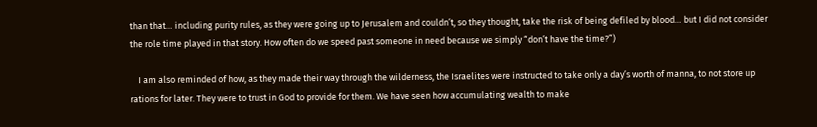than that… including purity rules, as they were going up to Jerusalem and couldn’t, so they thought, take the risk of being defiled by blood… but I did not consider the role time played in that story. How often do we speed past someone in need because we simply “don’t have the time?”)

    I am also reminded of how, as they made their way through the wilderness, the Israelites were instructed to take only a day’s worth of manna, to not store up rations for later. They were to trust in God to provide for them. We have seen how accumulating wealth to make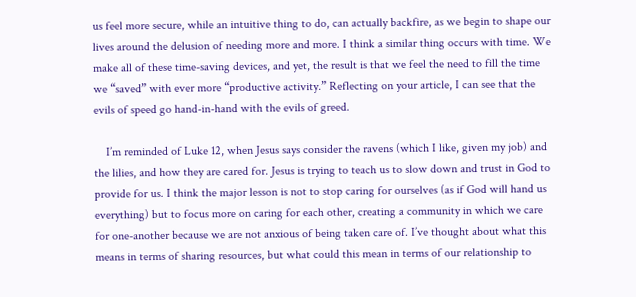us feel more secure, while an intuitive thing to do, can actually backfire, as we begin to shape our lives around the delusion of needing more and more. I think a similar thing occurs with time. We make all of these time-saving devices, and yet, the result is that we feel the need to fill the time we “saved” with ever more “productive activity.” Reflecting on your article, I can see that the evils of speed go hand-in-hand with the evils of greed.

    I’m reminded of Luke 12, when Jesus says consider the ravens (which I like, given my job) and the lilies, and how they are cared for. Jesus is trying to teach us to slow down and trust in God to provide for us. I think the major lesson is not to stop caring for ourselves (as if God will hand us everything) but to focus more on caring for each other, creating a community in which we care for one-another because we are not anxious of being taken care of. I’ve thought about what this means in terms of sharing resources, but what could this mean in terms of our relationship to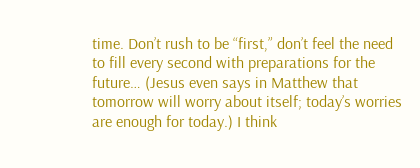time. Don’t rush to be “first,” don’t feel the need to fill every second with preparations for the future… (Jesus even says in Matthew that tomorrow will worry about itself; today’s worries are enough for today.) I think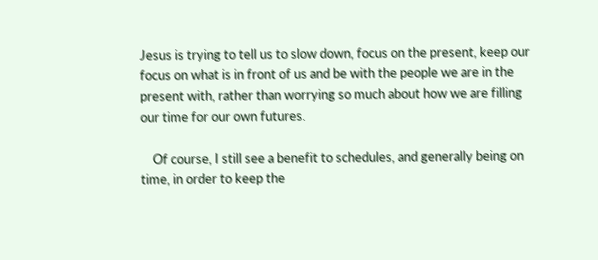Jesus is trying to tell us to slow down, focus on the present, keep our focus on what is in front of us and be with the people we are in the present with, rather than worrying so much about how we are filling our time for our own futures.

    Of course, I still see a benefit to schedules, and generally being on time, in order to keep the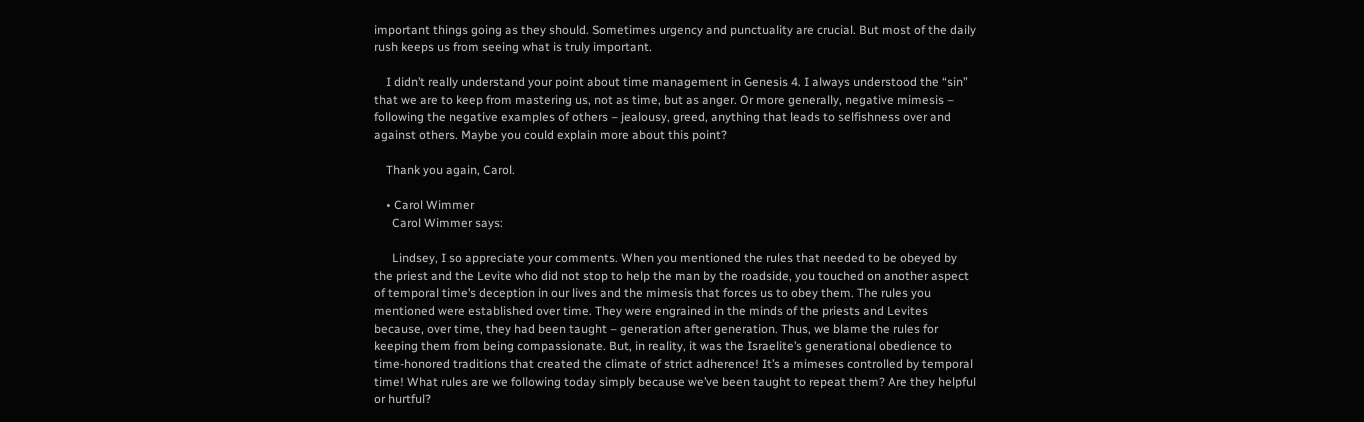important things going as they should. Sometimes urgency and punctuality are crucial. But most of the daily rush keeps us from seeing what is truly important.

    I didn’t really understand your point about time management in Genesis 4. I always understood the “sin” that we are to keep from mastering us, not as time, but as anger. Or more generally, negative mimesis – following the negative examples of others – jealousy, greed, anything that leads to selfishness over and against others. Maybe you could explain more about this point?

    Thank you again, Carol.

    • Carol Wimmer
      Carol Wimmer says:

      Lindsey, I so appreciate your comments. When you mentioned the rules that needed to be obeyed by the priest and the Levite who did not stop to help the man by the roadside, you touched on another aspect of temporal time’s deception in our lives and the mimesis that forces us to obey them. The rules you mentioned were established over time. They were engrained in the minds of the priests and Levites because, over time, they had been taught – generation after generation. Thus, we blame the rules for keeping them from being compassionate. But, in reality, it was the Israelite’s generational obedience to time-honored traditions that created the climate of strict adherence! It’s a mimeses controlled by temporal time! What rules are we following today simply because we’ve been taught to repeat them? Are they helpful or hurtful?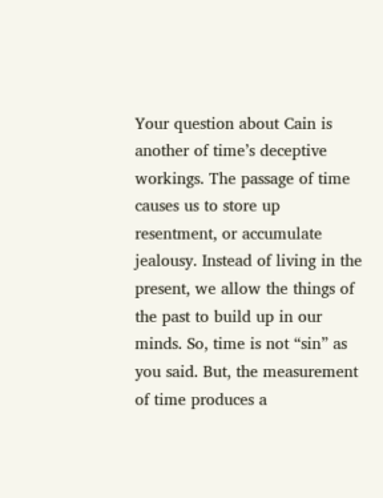Your question about Cain is another of time’s deceptive workings. The passage of time causes us to store up resentment, or accumulate jealousy. Instead of living in the present, we allow the things of the past to build up in our minds. So, time is not “sin” as you said. But, the measurement of time produces a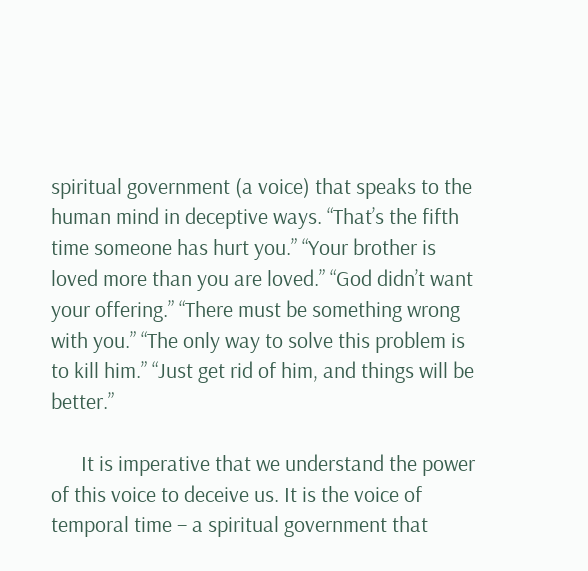spiritual government (a voice) that speaks to the human mind in deceptive ways. “That’s the fifth time someone has hurt you.” “Your brother is loved more than you are loved.” “God didn’t want your offering.” “There must be something wrong with you.” “The only way to solve this problem is to kill him.” “Just get rid of him, and things will be better.”

      It is imperative that we understand the power of this voice to deceive us. It is the voice of temporal time – a spiritual government that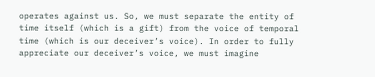operates against us. So, we must separate the entity of time itself (which is a gift) from the voice of temporal time (which is our deceiver’s voice). In order to fully appreciate our deceiver’s voice, we must imagine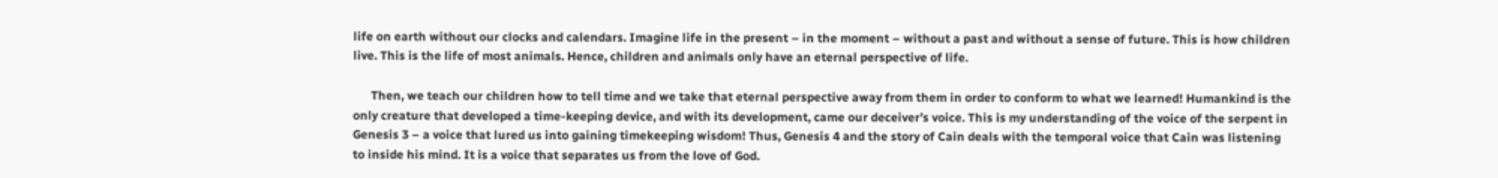life on earth without our clocks and calendars. Imagine life in the present – in the moment – without a past and without a sense of future. This is how children live. This is the life of most animals. Hence, children and animals only have an eternal perspective of life.

      Then, we teach our children how to tell time and we take that eternal perspective away from them in order to conform to what we learned! Humankind is the only creature that developed a time-keeping device, and with its development, came our deceiver’s voice. This is my understanding of the voice of the serpent in Genesis 3 – a voice that lured us into gaining timekeeping wisdom! Thus, Genesis 4 and the story of Cain deals with the temporal voice that Cain was listening to inside his mind. It is a voice that separates us from the love of God.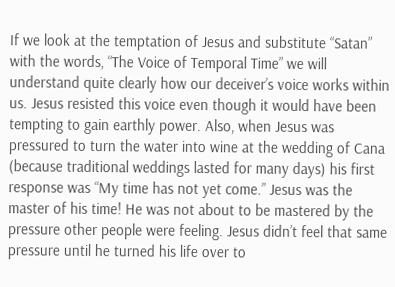If we look at the temptation of Jesus and substitute “Satan” with the words, “The Voice of Temporal Time” we will understand quite clearly how our deceiver’s voice works within us. Jesus resisted this voice even though it would have been tempting to gain earthly power. Also, when Jesus was pressured to turn the water into wine at the wedding of Cana (because traditional weddings lasted for many days) his first response was “My time has not yet come.” Jesus was the master of his time! He was not about to be mastered by the pressure other people were feeling. Jesus didn’t feel that same pressure until he turned his life over to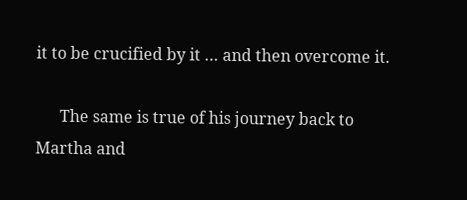it to be crucified by it … and then overcome it.

      The same is true of his journey back to Martha and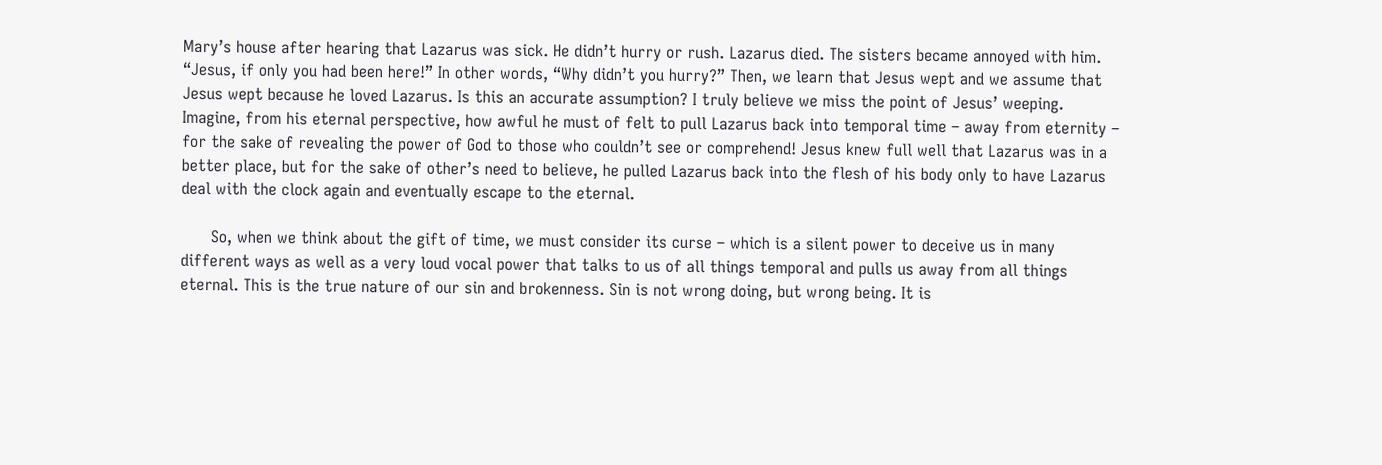Mary’s house after hearing that Lazarus was sick. He didn’t hurry or rush. Lazarus died. The sisters became annoyed with him. “Jesus, if only you had been here!” In other words, “Why didn’t you hurry?” Then, we learn that Jesus wept and we assume that Jesus wept because he loved Lazarus. Is this an accurate assumption? I truly believe we miss the point of Jesus’ weeping. Imagine, from his eternal perspective, how awful he must of felt to pull Lazarus back into temporal time – away from eternity – for the sake of revealing the power of God to those who couldn’t see or comprehend! Jesus knew full well that Lazarus was in a better place, but for the sake of other’s need to believe, he pulled Lazarus back into the flesh of his body only to have Lazarus deal with the clock again and eventually escape to the eternal.

      So, when we think about the gift of time, we must consider its curse – which is a silent power to deceive us in many different ways as well as a very loud vocal power that talks to us of all things temporal and pulls us away from all things eternal. This is the true nature of our sin and brokenness. Sin is not wrong doing, but wrong being. It is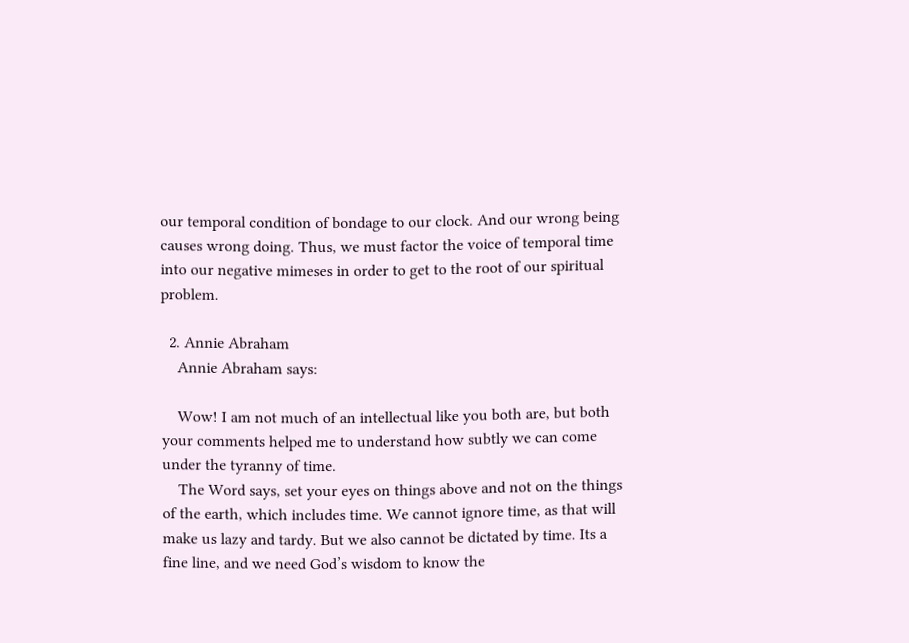our temporal condition of bondage to our clock. And our wrong being causes wrong doing. Thus, we must factor the voice of temporal time into our negative mimeses in order to get to the root of our spiritual problem.

  2. Annie Abraham
    Annie Abraham says:

    Wow! I am not much of an intellectual like you both are, but both your comments helped me to understand how subtly we can come under the tyranny of time.
    The Word says, set your eyes on things above and not on the things of the earth, which includes time. We cannot ignore time, as that will make us lazy and tardy. But we also cannot be dictated by time. Its a fine line, and we need God’s wisdom to know the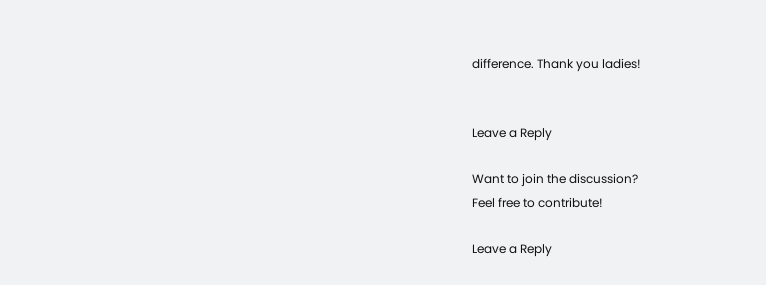difference. Thank you ladies!


Leave a Reply

Want to join the discussion?
Feel free to contribute!

Leave a Reply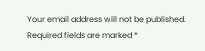Your email address will not be published. Required fields are marked *